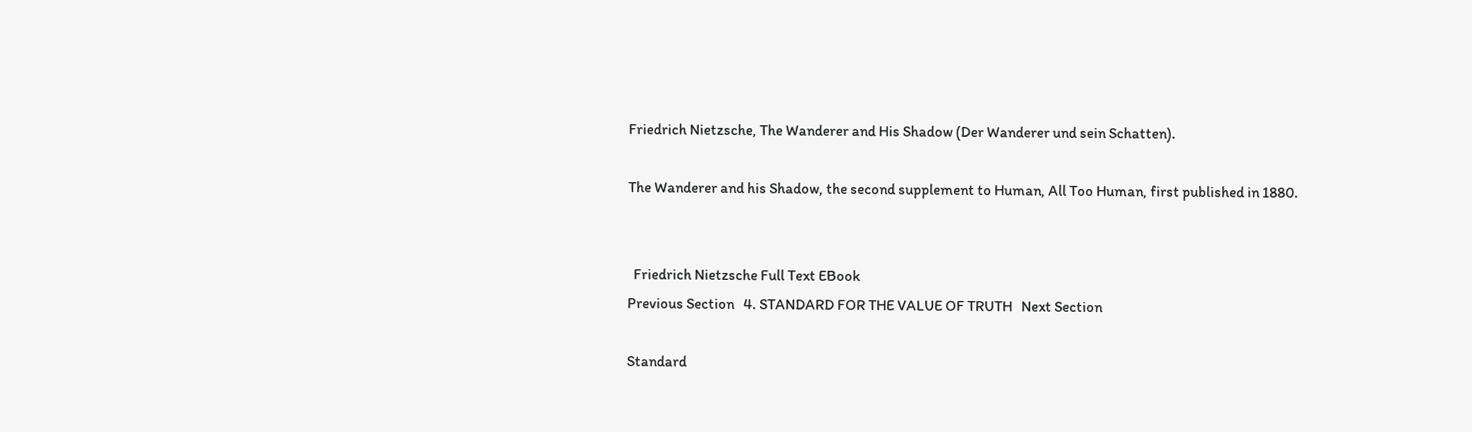Friedrich Nietzsche, The Wanderer and His Shadow (Der Wanderer und sein Schatten).

The Wanderer and his Shadow, the second supplement to Human, All Too Human, first published in 1880.


  Friedrich Nietzsche Full Text EBook
Previous Section   4. STANDARD FOR THE VALUE OF TRUTH   Next Section

Standard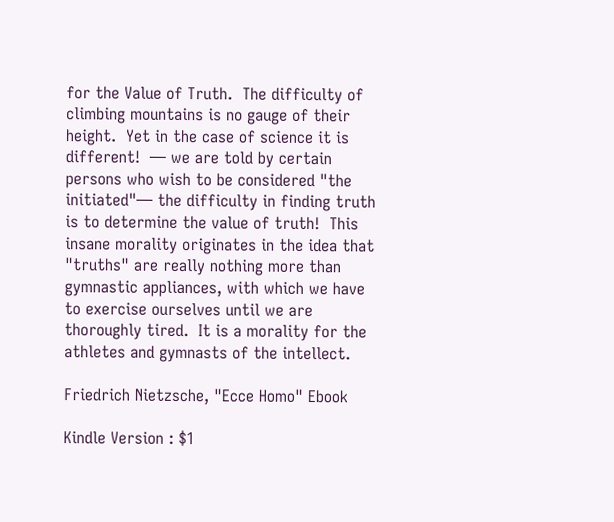for the Value of Truth.  The difficulty of climbing mountains is no gauge of their height.  Yet in the case of science it is different!  — we are told by certain persons who wish to be considered "the initiated"— the difficulty in finding truth is to determine the value of truth!  This insane morality originates in the idea that "truths" are really nothing more than gymnastic appliances, with which we have to exercise ourselves until we are thoroughly tired.  It is a morality for the athletes and gymnasts of the intellect.

Friedrich Nietzsche, "Ecce Homo" Ebook

Kindle Version : $1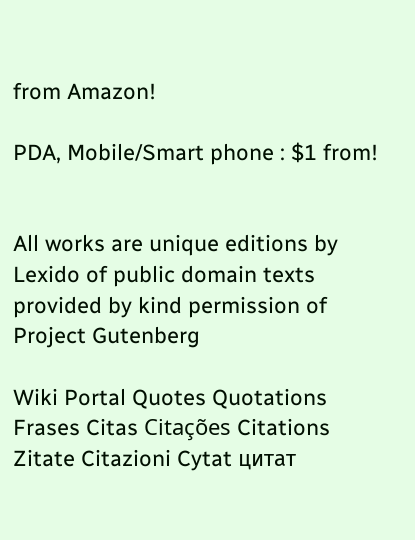from Amazon!

PDA, Mobile/Smart phone : $1 from!


All works are unique editions by Lexido of public domain texts provided by kind permission of Project Gutenberg

Wiki Portal Quotes Quotations Frases Citas Citações Citations Zitate Citazioni Cytat цитат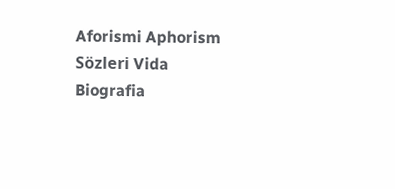Aforismi Aphorism Sözleri Vida Biografia